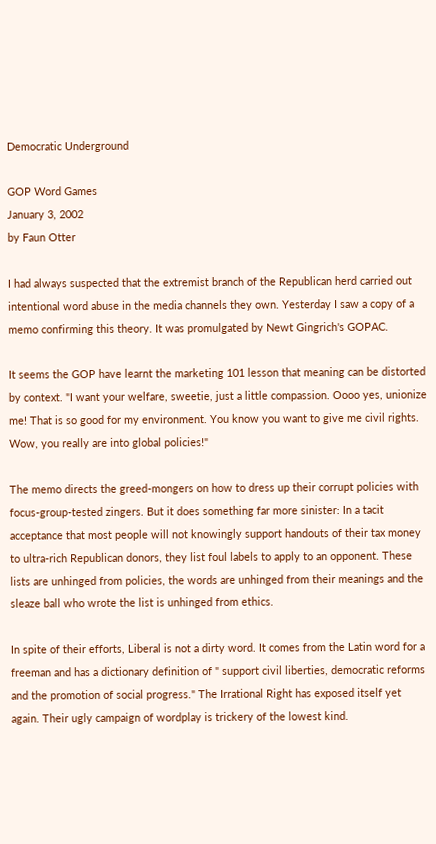Democratic Underground

GOP Word Games
January 3, 2002
by Faun Otter

I had always suspected that the extremist branch of the Republican herd carried out intentional word abuse in the media channels they own. Yesterday I saw a copy of a memo confirming this theory. It was promulgated by Newt Gingrich's GOPAC.

It seems the GOP have learnt the marketing 101 lesson that meaning can be distorted by context. "I want your welfare, sweetie, just a little compassion. Oooo yes, unionize me! That is so good for my environment. You know you want to give me civil rights. Wow, you really are into global policies!"

The memo directs the greed-mongers on how to dress up their corrupt policies with focus-group-tested zingers. But it does something far more sinister: In a tacit acceptance that most people will not knowingly support handouts of their tax money to ultra-rich Republican donors, they list foul labels to apply to an opponent. These lists are unhinged from policies, the words are unhinged from their meanings and the sleaze ball who wrote the list is unhinged from ethics.

In spite of their efforts, Liberal is not a dirty word. It comes from the Latin word for a freeman and has a dictionary definition of " support civil liberties, democratic reforms and the promotion of social progress." The Irrational Right has exposed itself yet again. Their ugly campaign of wordplay is trickery of the lowest kind.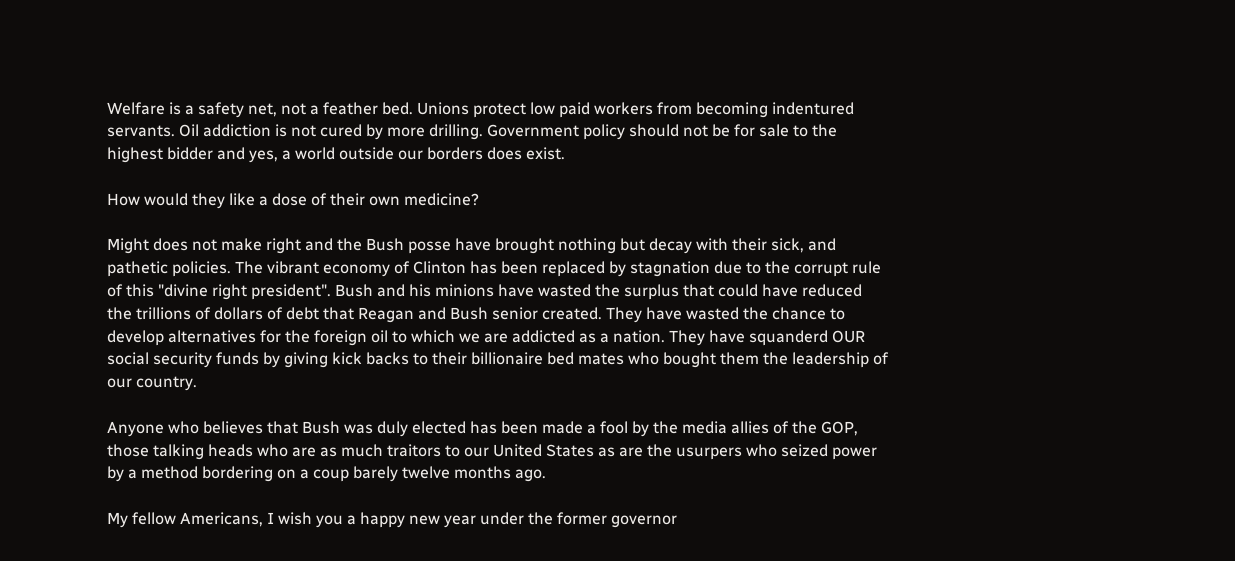Welfare is a safety net, not a feather bed. Unions protect low paid workers from becoming indentured servants. Oil addiction is not cured by more drilling. Government policy should not be for sale to the highest bidder and yes, a world outside our borders does exist.

How would they like a dose of their own medicine?

Might does not make right and the Bush posse have brought nothing but decay with their sick, and pathetic policies. The vibrant economy of Clinton has been replaced by stagnation due to the corrupt rule of this "divine right president". Bush and his minions have wasted the surplus that could have reduced the trillions of dollars of debt that Reagan and Bush senior created. They have wasted the chance to develop alternatives for the foreign oil to which we are addicted as a nation. They have squanderd OUR social security funds by giving kick backs to their billionaire bed mates who bought them the leadership of our country.

Anyone who believes that Bush was duly elected has been made a fool by the media allies of the GOP, those talking heads who are as much traitors to our United States as are the usurpers who seized power by a method bordering on a coup barely twelve months ago.

My fellow Americans, I wish you a happy new year under the former governor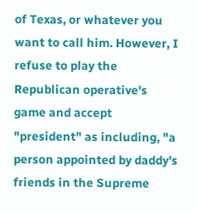of Texas, or whatever you want to call him. However, I refuse to play the Republican operative's game and accept "president" as including, "a person appointed by daddy's friends in the Supreme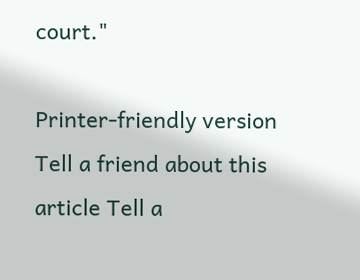court."

Printer-friendly version
Tell a friend about this article Tell a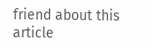friend about this article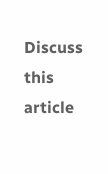Discuss this article